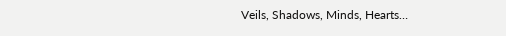Veils, Shadows, Minds, Hearts…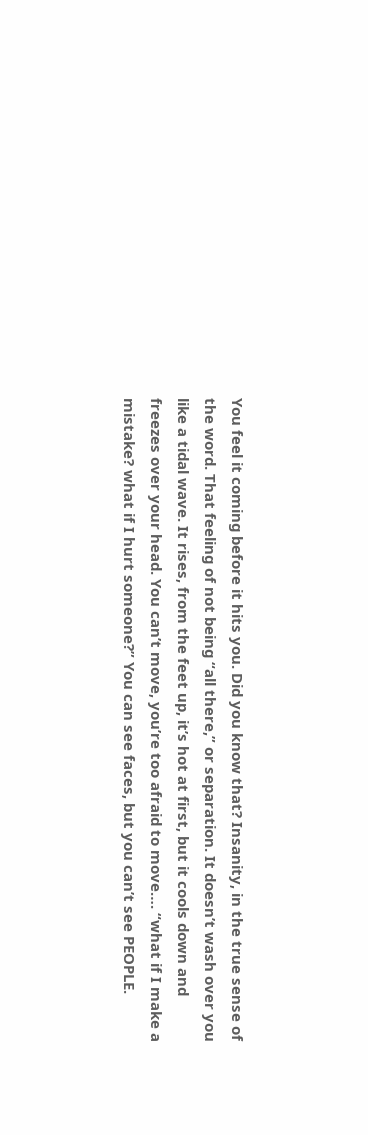You feel it coming before it hits you. Did you know that? Insanity, in the true sense of the word. That feeling of not being “all there,” or separation. It doesn’t wash over you like a tidal wave. It rises, from the feet up, it’s hot at first, but it cools down and freezes over your head. You can’t move, you’re too afraid to move…. “what if I make a mistake? what if I hurt someone?” You can see faces, but you can’t see PEOPLE.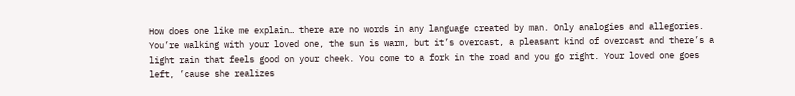How does one like me explain… there are no words in any language created by man. Only analogies and allegories. You’re walking with your loved one, the sun is warm, but it’s overcast, a pleasant kind of overcast and there’s a light rain that feels good on your cheek. You come to a fork in the road and you go right. Your loved one goes left, ’cause she realizes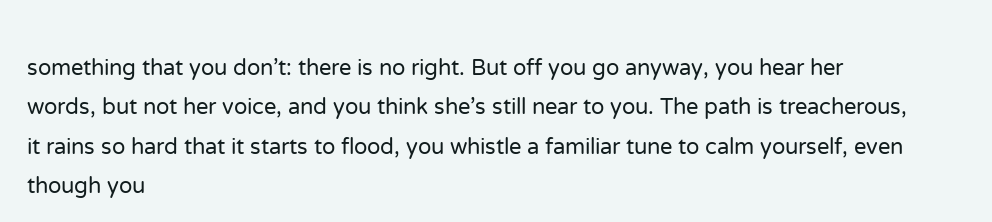something that you don’t: there is no right. But off you go anyway, you hear her words, but not her voice, and you think she’s still near to you. The path is treacherous, it rains so hard that it starts to flood, you whistle a familiar tune to calm yourself, even though you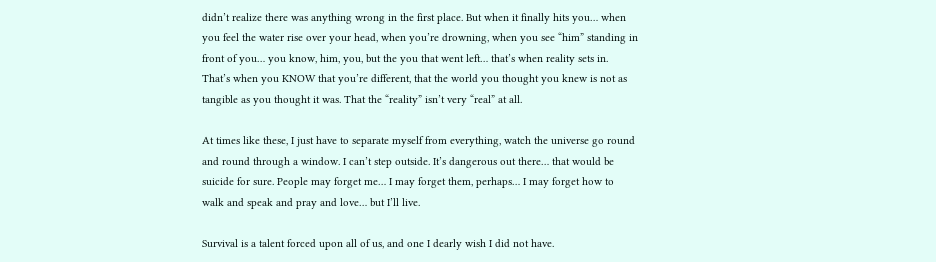didn’t realize there was anything wrong in the first place. But when it finally hits you… when you feel the water rise over your head, when you’re drowning, when you see “him” standing in front of you… you know, him, you, but the you that went left… that’s when reality sets in. That’s when you KNOW that you’re different, that the world you thought you knew is not as tangible as you thought it was. That the “reality” isn’t very “real” at all.

At times like these, I just have to separate myself from everything, watch the universe go round and round through a window. I can’t step outside. It’s dangerous out there… that would be suicide for sure. People may forget me… I may forget them, perhaps… I may forget how to walk and speak and pray and love… but I’ll live.

Survival is a talent forced upon all of us, and one I dearly wish I did not have.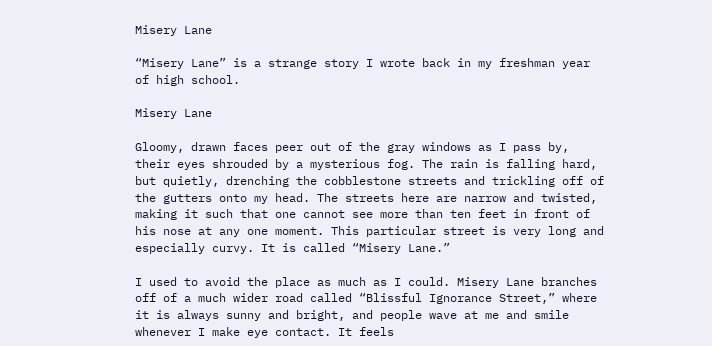Misery Lane

“Misery Lane” is a strange story I wrote back in my freshman year of high school.

Misery Lane

Gloomy, drawn faces peer out of the gray windows as I pass by, their eyes shrouded by a mysterious fog. The rain is falling hard, but quietly, drenching the cobblestone streets and trickling off of the gutters onto my head. The streets here are narrow and twisted, making it such that one cannot see more than ten feet in front of his nose at any one moment. This particular street is very long and especially curvy. It is called “Misery Lane.”

I used to avoid the place as much as I could. Misery Lane branches off of a much wider road called “Blissful Ignorance Street,” where it is always sunny and bright, and people wave at me and smile whenever I make eye contact. It feels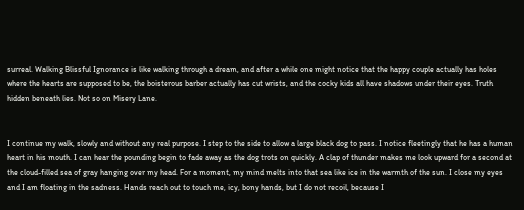surreal. Walking Blissful Ignorance is like walking through a dream, and after a while one might notice that the happy couple actually has holes where the hearts are supposed to be, the boisterous barber actually has cut wrists, and the cocky kids all have shadows under their eyes. Truth hidden beneath lies. Not so on Misery Lane.


I continue my walk, slowly and without any real purpose. I step to the side to allow a large black dog to pass. I notice fleetingly that he has a human heart in his mouth. I can hear the pounding begin to fade away as the dog trots on quickly. A clap of thunder makes me look upward for a second at the cloud-filled sea of gray hanging over my head. For a moment, my mind melts into that sea like ice in the warmth of the sun. I close my eyes and I am floating in the sadness. Hands reach out to touch me, icy, bony hands, but I do not recoil, because I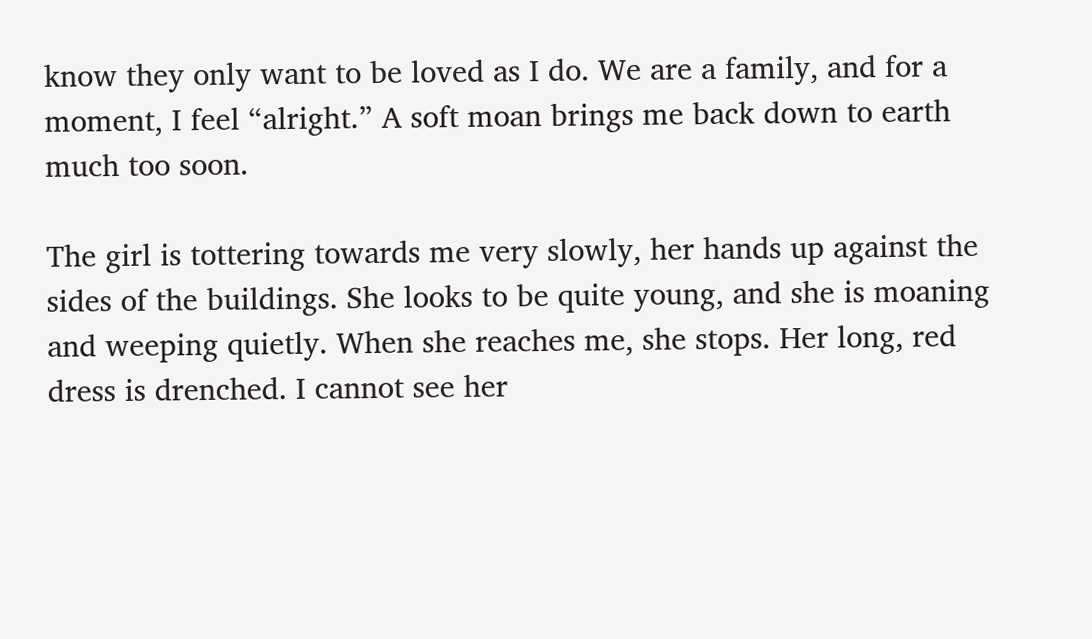know they only want to be loved as I do. We are a family, and for a moment, I feel “alright.” A soft moan brings me back down to earth much too soon.

The girl is tottering towards me very slowly, her hands up against the sides of the buildings. She looks to be quite young, and she is moaning and weeping quietly. When she reaches me, she stops. Her long, red dress is drenched. I cannot see her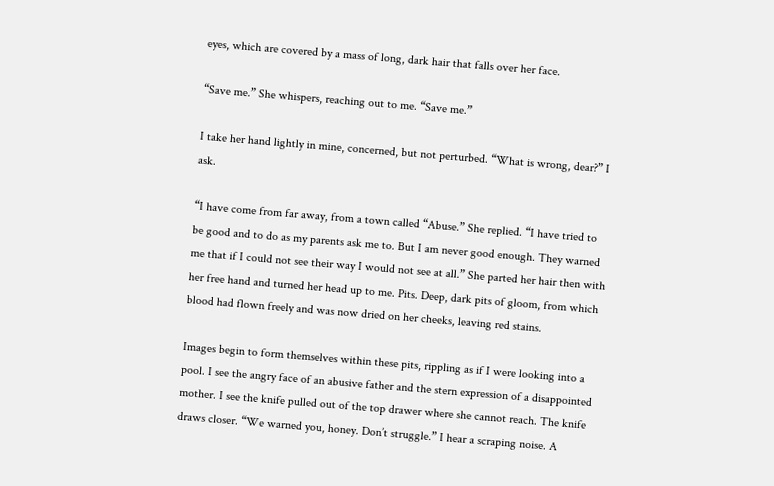eyes, which are covered by a mass of long, dark hair that falls over her face.

“Save me.” She whispers, reaching out to me. “Save me.”

I take her hand lightly in mine, concerned, but not perturbed. “What is wrong, dear?” I ask.

“I have come from far away, from a town called “Abuse.” She replied. “I have tried to be good and to do as my parents ask me to. But I am never good enough. They warned me that if I could not see their way I would not see at all.” She parted her hair then with her free hand and turned her head up to me. Pits. Deep, dark pits of gloom, from which blood had flown freely and was now dried on her cheeks, leaving red stains.

Images begin to form themselves within these pits, rippling as if I were looking into a pool. I see the angry face of an abusive father and the stern expression of a disappointed mother. I see the knife pulled out of the top drawer where she cannot reach. The knife draws closer. “We warned you, honey. Don’t struggle.” I hear a scraping noise. A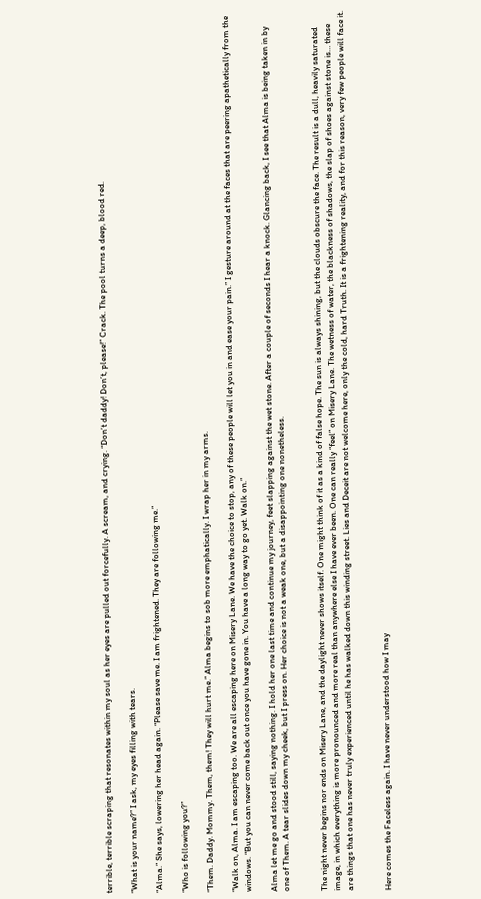terrible, terrible scraping that resonates within my soul as her eyes are pulled out forcefully. A scream, and crying. “Don’t daddy! Don’t, please!” Crack. The pool turns a deep, blood red.

“What is your name?” I ask, my eyes filling with tears.

“Alma.” She says, lowering her head again. “Please save me. I am frightened. They are following me.”

“Who is following you?”

“Them. Daddy. Mommy. Them, them! They will hurt me.” Alma begins to sob more emphatically. I wrap her in my arms.

“Walk on, Alma. I am escaping too. We are all escaping here on Misery Lane. We have the choice to stop, any of these people will let you in and ease your pain.” I gesture around at the faces that are peering apathetically from the windows. “But you can never come back out once you have gone in. You have a long way to go yet. Walk on.”

Alma let me go and stood still, saying nothing. I hold her one last time and continue my journey, feet slapping against the wet stone. After a couple of seconds I hear a knock. Glancing back, I see that Alma is being taken in by one of Them. A tear slides down my cheek, but I press on. Her choice is not a weak one, but a disappointing one nonetheless.


The night never begins nor ends on Misery Lane, and the daylight never shows itself. One might think of it as a kind of false hope. The sun is always shining, but the clouds obscure the face. The result is a dull, heavily saturated image, in which everything is more pronounced and more real than anywhere else I have ever been. One can really “feel” on Misery Lane. The wetness of water, the blackness of shadows, the slap of shoes against stone is… these are things that one has never truly experienced until he has walked down this winding street. Lies and Deceit are not welcome here, only the cold, hard Truth. It is a frightening reality, and for this reason, very few people will face it.


Here comes the Faceless again. I have never understood how I may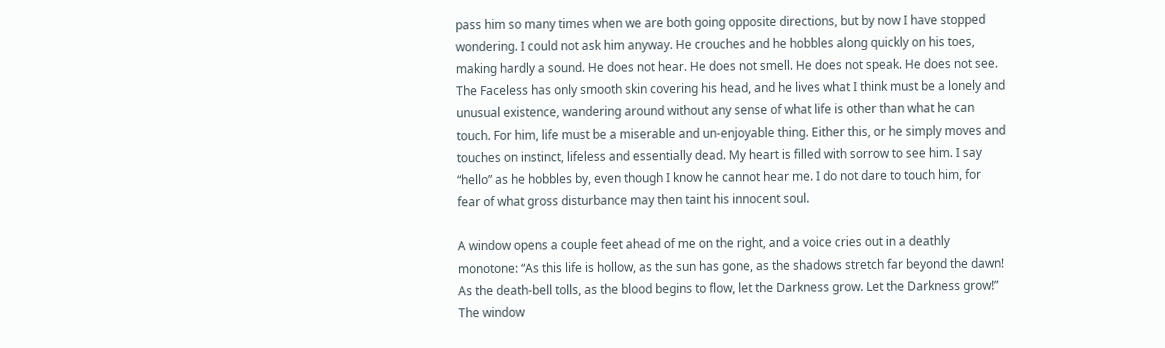pass him so many times when we are both going opposite directions, but by now I have stopped wondering. I could not ask him anyway. He crouches and he hobbles along quickly on his toes, making hardly a sound. He does not hear. He does not smell. He does not speak. He does not see. The Faceless has only smooth skin covering his head, and he lives what I think must be a lonely and unusual existence, wandering around without any sense of what life is other than what he can touch. For him, life must be a miserable and un-enjoyable thing. Either this, or he simply moves and touches on instinct, lifeless and essentially dead. My heart is filled with sorrow to see him. I say “hello” as he hobbles by, even though I know he cannot hear me. I do not dare to touch him, for fear of what gross disturbance may then taint his innocent soul.

A window opens a couple feet ahead of me on the right, and a voice cries out in a deathly monotone: “As this life is hollow, as the sun has gone, as the shadows stretch far beyond the dawn! As the death-bell tolls, as the blood begins to flow, let the Darkness grow. Let the Darkness grow!” The window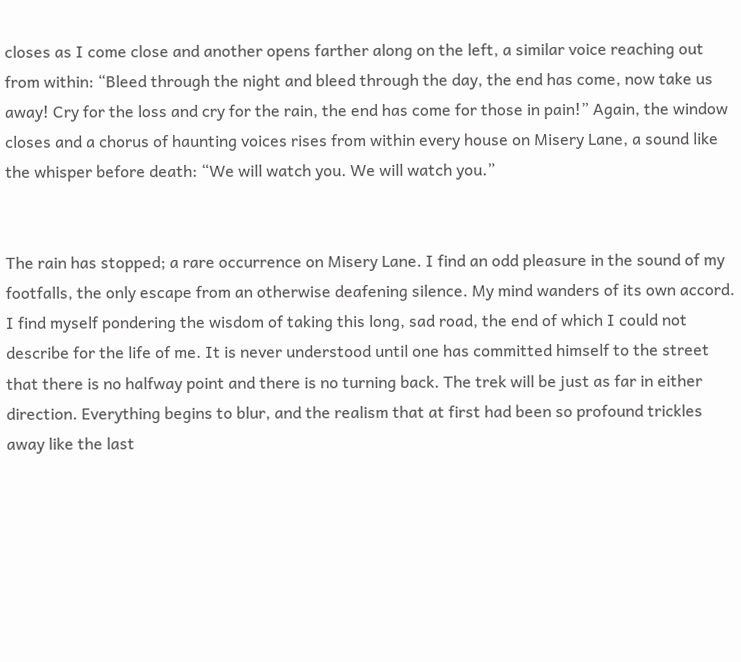closes as I come close and another opens farther along on the left, a similar voice reaching out from within: “Bleed through the night and bleed through the day, the end has come, now take us away! Cry for the loss and cry for the rain, the end has come for those in pain!” Again, the window closes and a chorus of haunting voices rises from within every house on Misery Lane, a sound like the whisper before death: “We will watch you. We will watch you.”


The rain has stopped; a rare occurrence on Misery Lane. I find an odd pleasure in the sound of my footfalls, the only escape from an otherwise deafening silence. My mind wanders of its own accord. I find myself pondering the wisdom of taking this long, sad road, the end of which I could not describe for the life of me. It is never understood until one has committed himself to the street that there is no halfway point and there is no turning back. The trek will be just as far in either direction. Everything begins to blur, and the realism that at first had been so profound trickles away like the last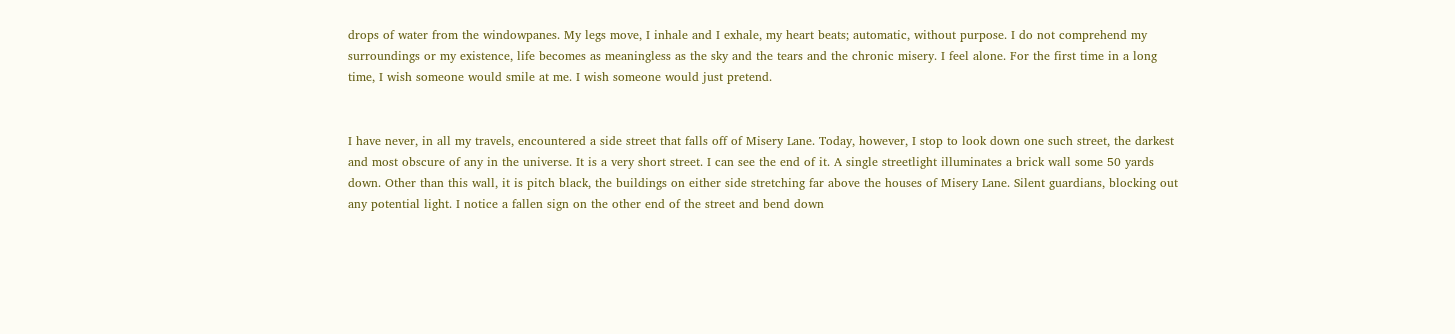drops of water from the windowpanes. My legs move, I inhale and I exhale, my heart beats; automatic, without purpose. I do not comprehend my surroundings or my existence, life becomes as meaningless as the sky and the tears and the chronic misery. I feel alone. For the first time in a long time, I wish someone would smile at me. I wish someone would just pretend.


I have never, in all my travels, encountered a side street that falls off of Misery Lane. Today, however, I stop to look down one such street, the darkest and most obscure of any in the universe. It is a very short street. I can see the end of it. A single streetlight illuminates a brick wall some 50 yards down. Other than this wall, it is pitch black, the buildings on either side stretching far above the houses of Misery Lane. Silent guardians, blocking out any potential light. I notice a fallen sign on the other end of the street and bend down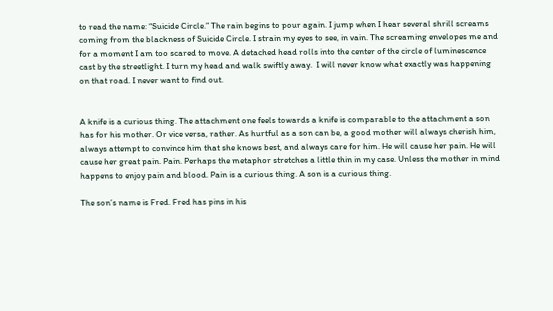to read the name: “Suicide Circle.” The rain begins to pour again. I jump when I hear several shrill screams coming from the blackness of Suicide Circle. I strain my eyes to see, in vain. The screaming envelopes me and for a moment I am too scared to move. A detached head rolls into the center of the circle of luminescence cast by the streetlight. I turn my head and walk swiftly away.  I will never know what exactly was happening on that road. I never want to find out.


A knife is a curious thing. The attachment one feels towards a knife is comparable to the attachment a son has for his mother. Or vice versa, rather. As hurtful as a son can be, a good mother will always cherish him, always attempt to convince him that she knows best, and always care for him. He will cause her pain. He will cause her great pain. Pain. Perhaps the metaphor stretches a little thin in my case. Unless the mother in mind happens to enjoy pain and blood. Pain is a curious thing. A son is a curious thing.

The son’s name is Fred. Fred has pins in his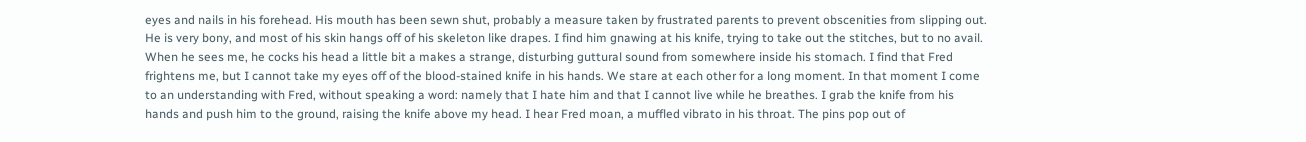eyes and nails in his forehead. His mouth has been sewn shut, probably a measure taken by frustrated parents to prevent obscenities from slipping out. He is very bony, and most of his skin hangs off of his skeleton like drapes. I find him gnawing at his knife, trying to take out the stitches, but to no avail. When he sees me, he cocks his head a little bit a makes a strange, disturbing guttural sound from somewhere inside his stomach. I find that Fred frightens me, but I cannot take my eyes off of the blood-stained knife in his hands. We stare at each other for a long moment. In that moment I come to an understanding with Fred, without speaking a word: namely that I hate him and that I cannot live while he breathes. I grab the knife from his hands and push him to the ground, raising the knife above my head. I hear Fred moan, a muffled vibrato in his throat. The pins pop out of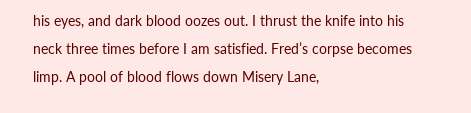his eyes, and dark blood oozes out. I thrust the knife into his neck three times before I am satisfied. Fred’s corpse becomes limp. A pool of blood flows down Misery Lane,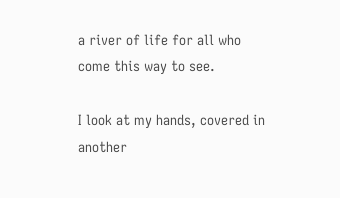a river of life for all who come this way to see.

I look at my hands, covered in another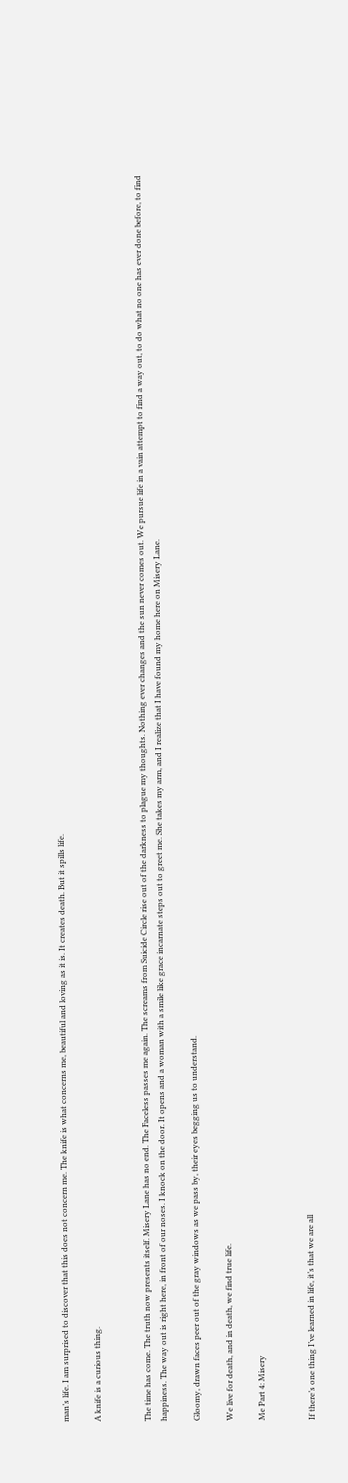man’s life. I am surprised to discover that this does not concern me. The knife is what concerns me, beautiful and loving as it is. It creates death. But it spills life.

A knife is a curious thing.


The time has come. The truth now presents itself. Misery Lane has no end. The Faceless passes me again. The screams from Suicide Circle rise out of the darkness to plague my thoughts. Nothing ever changes and the sun never comes out. We pursue life in a vain attempt to find a way out, to do what no one has ever done before, to find happiness. The way out is right here, in front of our noses. I knock on the door. It opens and a woman with a smile like grace incarnate steps out to greet me. She takes my arm, and I realize that I have found my home here on Misery Lane.

Gloomy, drawn faces peer out of the gray windows as we pass by, their eyes begging us to understand.

We live for death, and in death, we find true life.

Me Part 4: Misery


If there’s one thing I’ve learned in life, it’s that we are all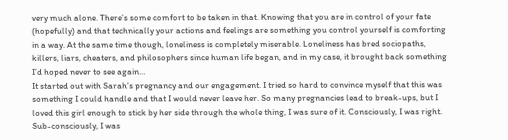very much alone. There’s some comfort to be taken in that. Knowing that you are in control of your fate (hopefully) and that technically your actions and feelings are something you control yourself is comforting in a way. At the same time though, loneliness is completely miserable. Loneliness has bred sociopaths, killers, liars, cheaters, and philosophers since human life began, and in my case, it brought back something I’d hoped never to see again…
It started out with Sarah’s pregnancy and our engagement. I tried so hard to convince myself that this was something I could handle and that I would never leave her. So many pregnancies lead to break-ups, but I loved this girl enough to stick by her side through the whole thing, I was sure of it. Consciously, I was right. Sub-consciously, I was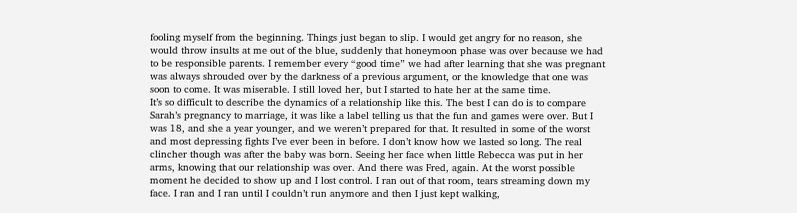fooling myself from the beginning. Things just began to slip. I would get angry for no reason, she would throw insults at me out of the blue, suddenly that honeymoon phase was over because we had to be responsible parents. I remember every “good time” we had after learning that she was pregnant was always shrouded over by the darkness of a previous argument, or the knowledge that one was soon to come. It was miserable. I still loved her, but I started to hate her at the same time.
It’s so difficult to describe the dynamics of a relationship like this. The best I can do is to compare Sarah’s pregnancy to marriage, it was like a label telling us that the fun and games were over. But I was 18, and she a year younger, and we weren’t prepared for that. It resulted in some of the worst and most depressing fights I’ve ever been in before. I don’t know how we lasted so long. The real clincher though was after the baby was born. Seeing her face when little Rebecca was put in her arms, knowing that our relationship was over. And there was Fred, again. At the worst possible moment he decided to show up and I lost control. I ran out of that room, tears streaming down my face. I ran and I ran until I couldn’t run anymore and then I just kept walking,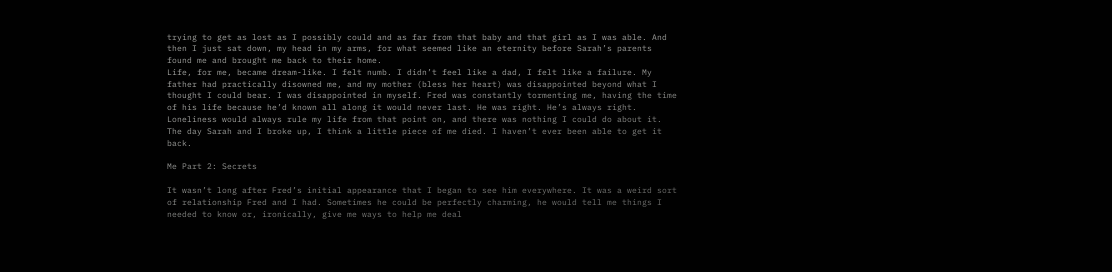trying to get as lost as I possibly could and as far from that baby and that girl as I was able. And then I just sat down, my head in my arms, for what seemed like an eternity before Sarah’s parents found me and brought me back to their home.
Life, for me, became dream-like. I felt numb. I didn’t feel like a dad, I felt like a failure. My father had practically disowned me, and my mother (bless her heart) was disappointed beyond what I thought I could bear. I was disappointed in myself. Fred was constantly tormenting me, having the time of his life because he’d known all along it would never last. He was right. He’s always right. Loneliness would always rule my life from that point on, and there was nothing I could do about it.
The day Sarah and I broke up, I think a little piece of me died. I haven’t ever been able to get it back.

Me Part 2: Secrets

It wasn’t long after Fred’s initial appearance that I began to see him everywhere. It was a weird sort of relationship Fred and I had. Sometimes he could be perfectly charming, he would tell me things I needed to know or, ironically, give me ways to help me deal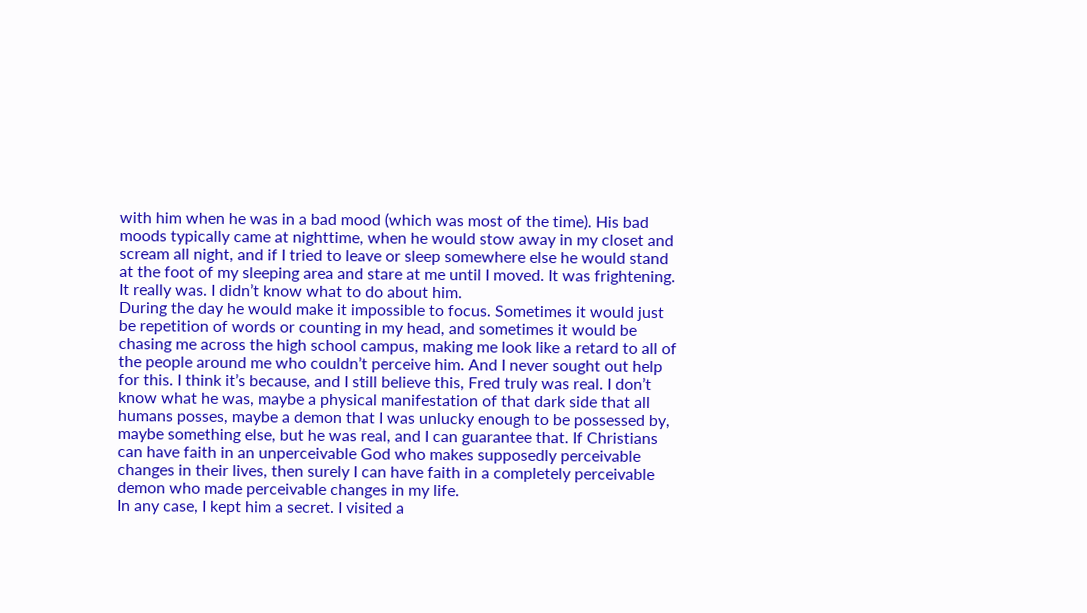with him when he was in a bad mood (which was most of the time). His bad moods typically came at nighttime, when he would stow away in my closet and scream all night, and if I tried to leave or sleep somewhere else he would stand at the foot of my sleeping area and stare at me until I moved. It was frightening. It really was. I didn’t know what to do about him.
During the day he would make it impossible to focus. Sometimes it would just be repetition of words or counting in my head, and sometimes it would be chasing me across the high school campus, making me look like a retard to all of the people around me who couldn’t perceive him. And I never sought out help for this. I think it’s because, and I still believe this, Fred truly was real. I don’t know what he was, maybe a physical manifestation of that dark side that all humans posses, maybe a demon that I was unlucky enough to be possessed by, maybe something else, but he was real, and I can guarantee that. If Christians can have faith in an unperceivable God who makes supposedly perceivable changes in their lives, then surely I can have faith in a completely perceivable demon who made perceivable changes in my life.
In any case, I kept him a secret. I visited a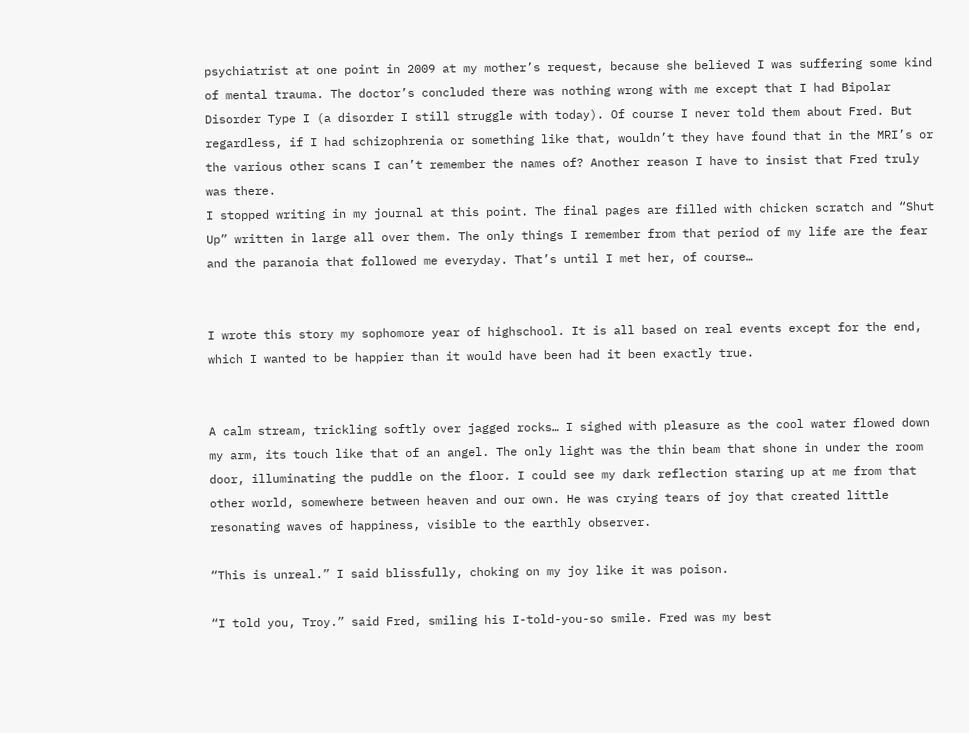psychiatrist at one point in 2009 at my mother’s request, because she believed I was suffering some kind of mental trauma. The doctor’s concluded there was nothing wrong with me except that I had Bipolar Disorder Type I (a disorder I still struggle with today). Of course I never told them about Fred. But regardless, if I had schizophrenia or something like that, wouldn’t they have found that in the MRI’s or the various other scans I can’t remember the names of? Another reason I have to insist that Fred truly was there.
I stopped writing in my journal at this point. The final pages are filled with chicken scratch and “Shut Up” written in large all over them. The only things I remember from that period of my life are the fear and the paranoia that followed me everyday. That’s until I met her, of course…


I wrote this story my sophomore year of highschool. It is all based on real events except for the end, which I wanted to be happier than it would have been had it been exactly true.


A calm stream, trickling softly over jagged rocks… I sighed with pleasure as the cool water flowed down my arm, its touch like that of an angel. The only light was the thin beam that shone in under the room door, illuminating the puddle on the floor. I could see my dark reflection staring up at me from that other world, somewhere between heaven and our own. He was crying tears of joy that created little resonating waves of happiness, visible to the earthly observer.

“This is unreal.” I said blissfully, choking on my joy like it was poison.

“I told you, Troy.” said Fred, smiling his I-told-you-so smile. Fred was my best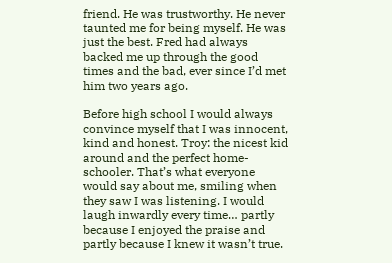friend. He was trustworthy. He never taunted me for being myself. He was just the best. Fred had always backed me up through the good times and the bad, ever since I’d met him two years ago.

Before high school I would always convince myself that I was innocent, kind and honest. Troy: the nicest kid around and the perfect home-schooler. That’s what everyone would say about me, smiling when they saw I was listening. I would laugh inwardly every time… partly because I enjoyed the praise and partly because I knew it wasn’t true.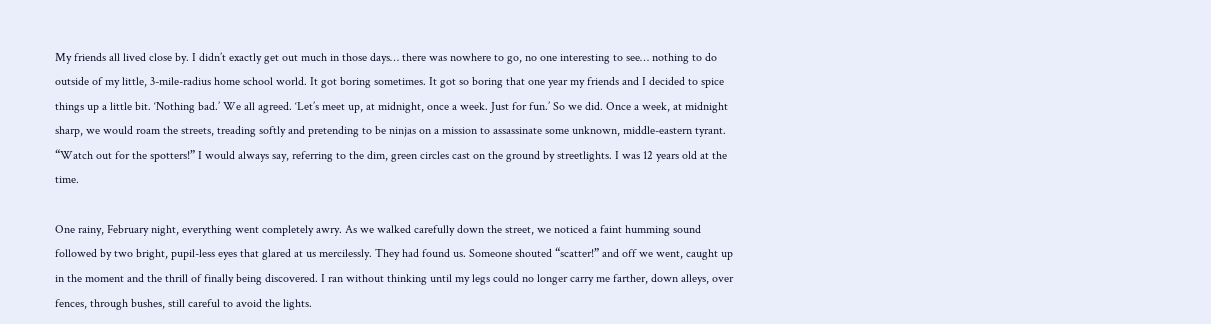My friends all lived close by. I didn’t exactly get out much in those days… there was nowhere to go, no one interesting to see… nothing to do outside of my little, 3-mile-radius home school world. It got boring sometimes. It got so boring that one year my friends and I decided to spice things up a little bit. ‘Nothing bad.’ We all agreed. ‘Let’s meet up, at midnight, once a week. Just for fun.’ So we did. Once a week, at midnight sharp, we would roam the streets, treading softly and pretending to be ninjas on a mission to assassinate some unknown, middle-eastern tyrant. “Watch out for the spotters!” I would always say, referring to the dim, green circles cast on the ground by streetlights. I was 12 years old at the time.

One rainy, February night, everything went completely awry. As we walked carefully down the street, we noticed a faint humming sound followed by two bright, pupil-less eyes that glared at us mercilessly. They had found us. Someone shouted “scatter!” and off we went, caught up in the moment and the thrill of finally being discovered. I ran without thinking until my legs could no longer carry me farther, down alleys, over fences, through bushes, still careful to avoid the lights.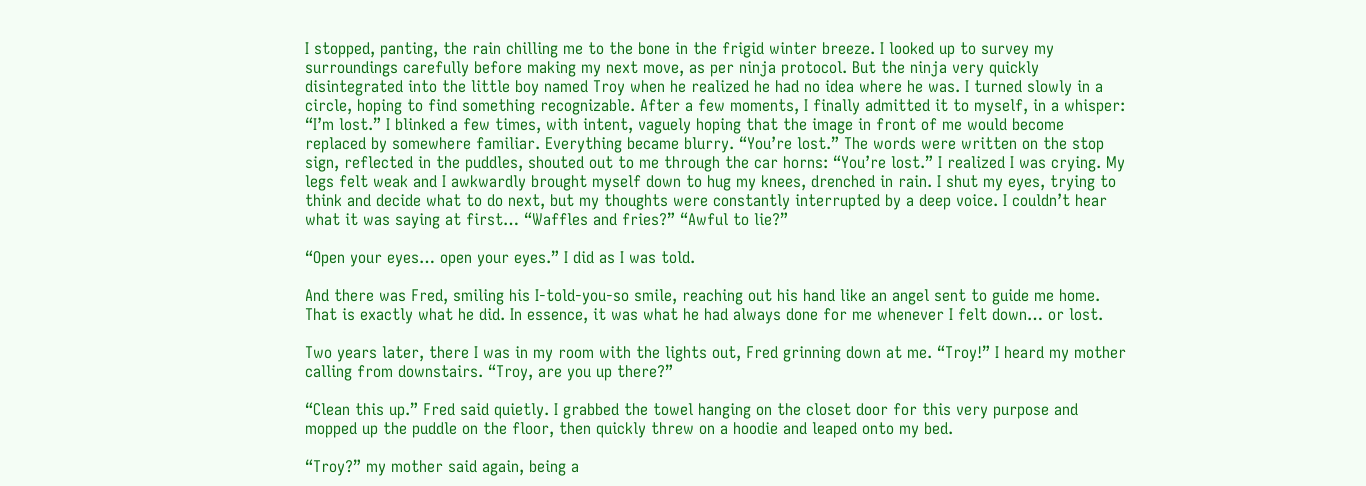I stopped, panting, the rain chilling me to the bone in the frigid winter breeze. I looked up to survey my surroundings carefully before making my next move, as per ninja protocol. But the ninja very quickly disintegrated into the little boy named Troy when he realized he had no idea where he was. I turned slowly in a circle, hoping to find something recognizable. After a few moments, I finally admitted it to myself, in a whisper: “I’m lost.” I blinked a few times, with intent, vaguely hoping that the image in front of me would become replaced by somewhere familiar. Everything became blurry. “You’re lost.” The words were written on the stop sign, reflected in the puddles, shouted out to me through the car horns: “You’re lost.” I realized I was crying. My legs felt weak and I awkwardly brought myself down to hug my knees, drenched in rain. I shut my eyes, trying to think and decide what to do next, but my thoughts were constantly interrupted by a deep voice. I couldn’t hear what it was saying at first… “Waffles and fries?” “Awful to lie?”

“Open your eyes… open your eyes.” I did as I was told.

And there was Fred, smiling his I-told-you-so smile, reaching out his hand like an angel sent to guide me home. That is exactly what he did. In essence, it was what he had always done for me whenever I felt down… or lost.

Two years later, there I was in my room with the lights out, Fred grinning down at me. “Troy!” I heard my mother calling from downstairs. “Troy, are you up there?”

“Clean this up.” Fred said quietly. I grabbed the towel hanging on the closet door for this very purpose and mopped up the puddle on the floor, then quickly threw on a hoodie and leaped onto my bed.

“Troy?” my mother said again, being a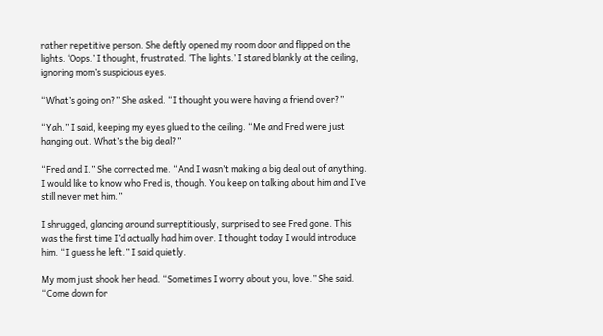rather repetitive person. She deftly opened my room door and flipped on the lights. ‘Oops.’ I thought, frustrated. ‘The lights.’ I stared blankly at the ceiling, ignoring mom’s suspicious eyes.

“What’s going on?” She asked. “I thought you were having a friend over?”

“Yah.” I said, keeping my eyes glued to the ceiling. “Me and Fred were just hanging out. What’s the big deal?”

“Fred and I.” She corrected me. “And I wasn’t making a big deal out of anything. I would like to know who Fred is, though. You keep on talking about him and I’ve still never met him.”

I shrugged, glancing around surreptitiously, surprised to see Fred gone. This was the first time I’d actually had him over. I thought today I would introduce him. “I guess he left.” I said quietly.

My mom just shook her head. “Sometimes I worry about you, love.” She said. “Come down for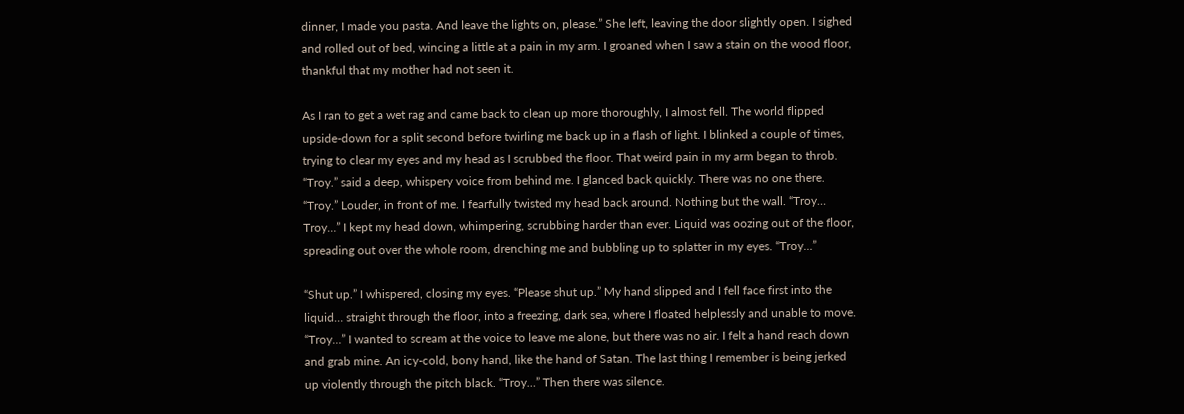dinner, I made you pasta. And leave the lights on, please.” She left, leaving the door slightly open. I sighed and rolled out of bed, wincing a little at a pain in my arm. I groaned when I saw a stain on the wood floor, thankful that my mother had not seen it.

As I ran to get a wet rag and came back to clean up more thoroughly, I almost fell. The world flipped upside-down for a split second before twirling me back up in a flash of light. I blinked a couple of times, trying to clear my eyes and my head as I scrubbed the floor. That weird pain in my arm began to throb. “Troy.” said a deep, whispery voice from behind me. I glanced back quickly. There was no one there. “Troy.” Louder, in front of me. I fearfully twisted my head back around. Nothing but the wall. “Troy… Troy…” I kept my head down, whimpering, scrubbing harder than ever. Liquid was oozing out of the floor, spreading out over the whole room, drenching me and bubbling up to splatter in my eyes. “Troy…”

“Shut up.” I whispered, closing my eyes. “Please shut up.” My hand slipped and I fell face first into the liquid… straight through the floor, into a freezing, dark sea, where I floated helplessly and unable to move. “Troy…” I wanted to scream at the voice to leave me alone, but there was no air. I felt a hand reach down and grab mine. An icy-cold, bony hand, like the hand of Satan. The last thing I remember is being jerked up violently through the pitch black. “Troy…” Then there was silence.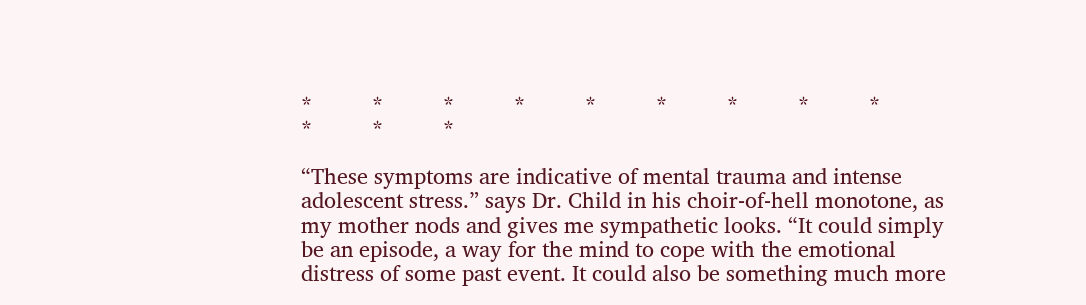*          *          *          *          *          *          *          *          *          *          *          *

“These symptoms are indicative of mental trauma and intense adolescent stress.” says Dr. Child in his choir-of-hell monotone, as my mother nods and gives me sympathetic looks. “It could simply be an episode, a way for the mind to cope with the emotional distress of some past event. It could also be something much more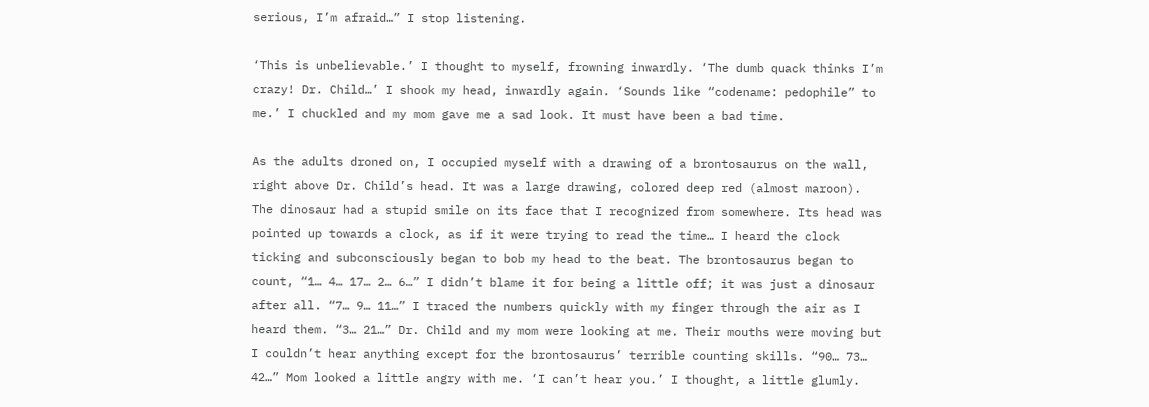serious, I’m afraid…” I stop listening.

‘This is unbelievable.’ I thought to myself, frowning inwardly. ‘The dumb quack thinks I’m crazy! Dr. Child…’ I shook my head, inwardly again. ‘Sounds like “codename: pedophile” to me.’ I chuckled and my mom gave me a sad look. It must have been a bad time.

As the adults droned on, I occupied myself with a drawing of a brontosaurus on the wall, right above Dr. Child’s head. It was a large drawing, colored deep red (almost maroon). The dinosaur had a stupid smile on its face that I recognized from somewhere. Its head was pointed up towards a clock, as if it were trying to read the time… I heard the clock ticking and subconsciously began to bob my head to the beat. The brontosaurus began to count, “1… 4… 17… 2… 6…” I didn’t blame it for being a little off; it was just a dinosaur after all. “7… 9… 11…” I traced the numbers quickly with my finger through the air as I heard them. “3… 21…” Dr. Child and my mom were looking at me. Their mouths were moving but I couldn’t hear anything except for the brontosaurus’ terrible counting skills. “90… 73… 42…” Mom looked a little angry with me. ‘I can’t hear you.’ I thought, a little glumly.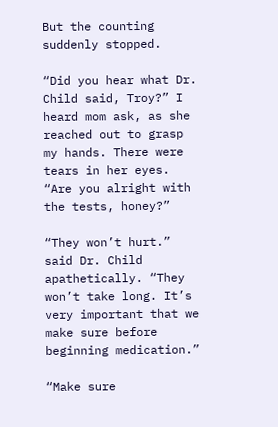But the counting suddenly stopped.

“Did you hear what Dr. Child said, Troy?” I heard mom ask, as she reached out to grasp my hands. There were tears in her eyes. “Are you alright with the tests, honey?”

“They won’t hurt.” said Dr. Child apathetically. “They won’t take long. It’s very important that we make sure before beginning medication.”

“Make sure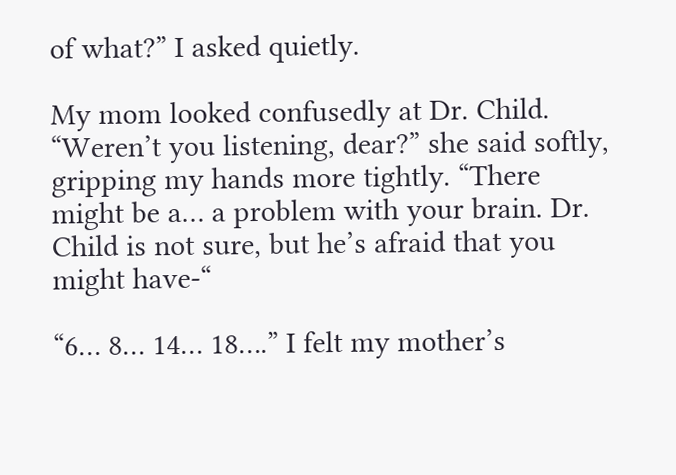of what?” I asked quietly.

My mom looked confusedly at Dr. Child. “Weren’t you listening, dear?” she said softly, gripping my hands more tightly. “There might be a… a problem with your brain. Dr. Child is not sure, but he’s afraid that you might have-“

“6… 8… 14… 18….” I felt my mother’s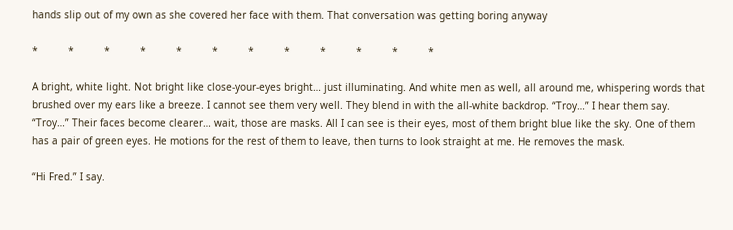hands slip out of my own as she covered her face with them. That conversation was getting boring anyway

*          *          *          *          *          *          *          *          *          *          *          *

A bright, white light. Not bright like close-your-eyes bright… just illuminating. And white men as well, all around me, whispering words that brushed over my ears like a breeze. I cannot see them very well. They blend in with the all-white backdrop. “Troy…” I hear them say. “Troy…” Their faces become clearer… wait, those are masks. All I can see is their eyes, most of them bright blue like the sky. One of them has a pair of green eyes. He motions for the rest of them to leave, then turns to look straight at me. He removes the mask.

“Hi Fred.” I say.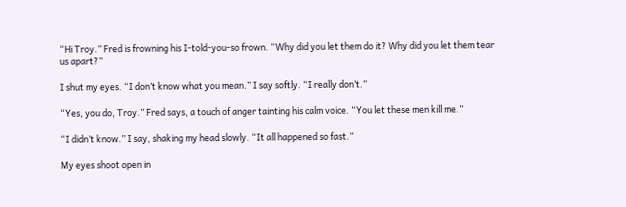“Hi Troy.” Fred is frowning his I-told-you-so frown. “Why did you let them do it? Why did you let them tear us apart?”

I shut my eyes. “I don’t know what you mean.” I say softly. “I really don’t.”

“Yes, you do, Troy.” Fred says, a touch of anger tainting his calm voice. “You let these men kill me.”

“I didn’t know.” I say, shaking my head slowly. “It all happened so fast.”

My eyes shoot open in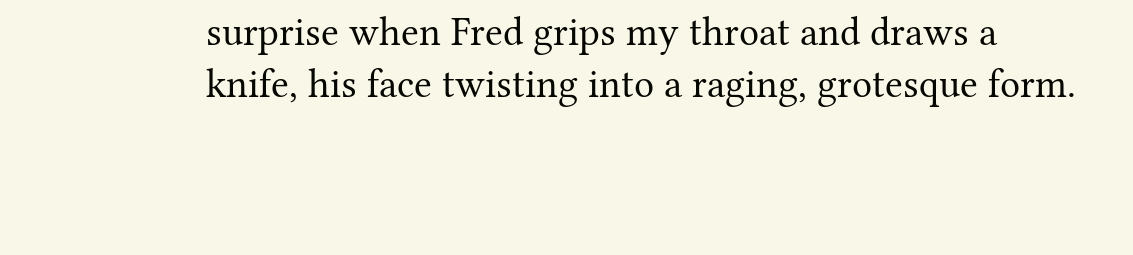surprise when Fred grips my throat and draws a knife, his face twisting into a raging, grotesque form.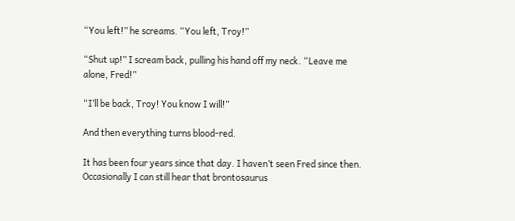“You left!” he screams. “You left, Troy!”

“Shut up!” I scream back, pulling his hand off my neck. “Leave me alone, Fred!”

“I’ll be back, Troy! You know I will!”

And then everything turns blood-red.

It has been four years since that day. I haven’t seen Fred since then. Occasionally I can still hear that brontosaurus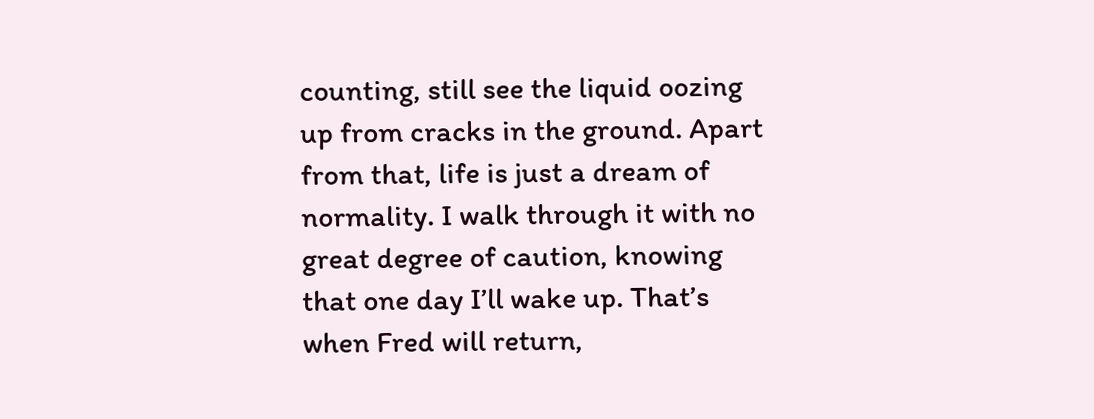counting, still see the liquid oozing up from cracks in the ground. Apart from that, life is just a dream of normality. I walk through it with no great degree of caution, knowing that one day I’ll wake up. That’s when Fred will return,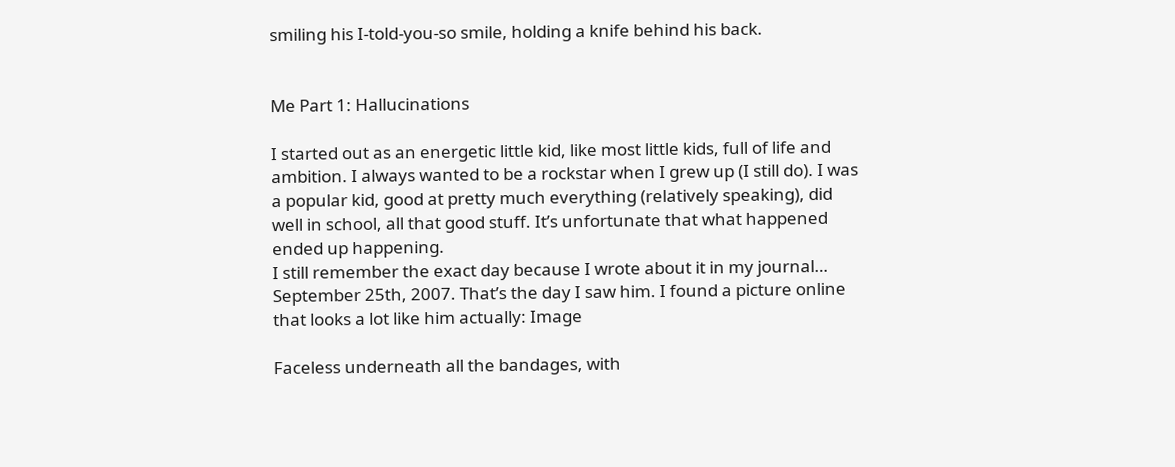smiling his I-told-you-so smile, holding a knife behind his back.


Me Part 1: Hallucinations

I started out as an energetic little kid, like most little kids, full of life and ambition. I always wanted to be a rockstar when I grew up (I still do). I was a popular kid, good at pretty much everything (relatively speaking), did well in school, all that good stuff. It’s unfortunate that what happened ended up happening.
I still remember the exact day because I wrote about it in my journal… September 25th, 2007. That’s the day I saw him. I found a picture online that looks a lot like him actually: Image

Faceless underneath all the bandages, with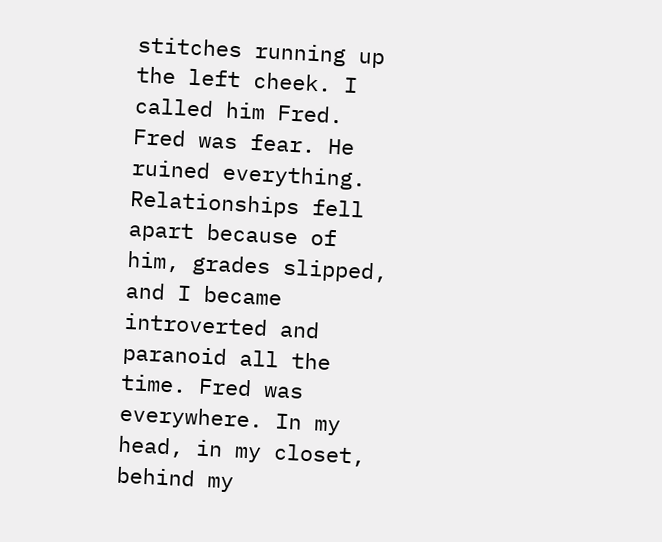stitches running up the left cheek. I called him Fred. Fred was fear. He ruined everything. Relationships fell apart because of him, grades slipped, and I became introverted and paranoid all the time. Fred was everywhere. In my head, in my closet, behind my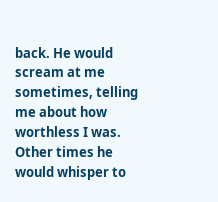back. He would scream at me sometimes, telling me about how worthless I was. Other times he would whisper to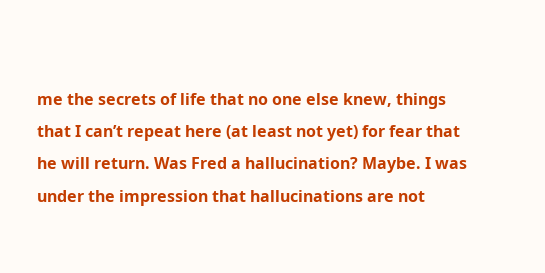me the secrets of life that no one else knew, things that I can’t repeat here (at least not yet) for fear that he will return. Was Fred a hallucination? Maybe. I was under the impression that hallucinations are not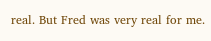real. But Fred was very real for me.